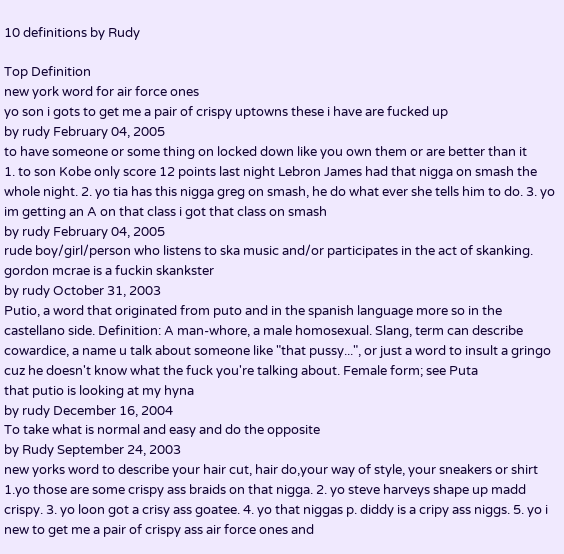10 definitions by Rudy

Top Definition
new york word for air force ones
yo son i gots to get me a pair of crispy uptowns these i have are fucked up
by rudy February 04, 2005
to have someone or some thing on locked down like you own them or are better than it
1. to son Kobe only score 12 points last night Lebron James had that nigga on smash the whole night. 2. yo tia has this nigga greg on smash, he do what ever she tells him to do. 3. yo im getting an A on that class i got that class on smash
by rudy February 04, 2005
rude boy/girl/person who listens to ska music and/or participates in the act of skanking.
gordon mcrae is a fuckin skankster
by rudy October 31, 2003
Putio, a word that originated from puto and in the spanish language more so in the castellano side. Definition: A man-whore, a male homosexual. Slang, term can describe cowardice, a name u talk about someone like "that pussy...", or just a word to insult a gringo cuz he doesn't know what the fuck you're talking about. Female form; see Puta
that putio is looking at my hyna
by rudy December 16, 2004
To take what is normal and easy and do the opposite
by Rudy September 24, 2003
new yorks word to describe your hair cut, hair do,your way of style, your sneakers or shirt
1.yo those are some crispy ass braids on that nigga. 2. yo steve harveys shape up madd crispy. 3. yo loon got a crisy ass goatee. 4. yo that niggas p. diddy is a cripy ass niggs. 5. yo i new to get me a pair of crispy ass air force ones and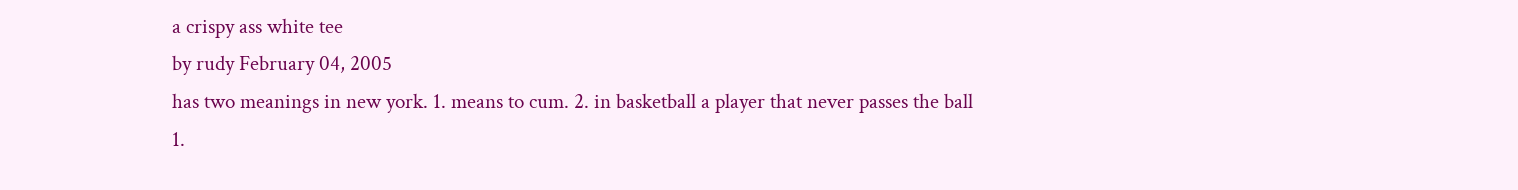a crispy ass white tee
by rudy February 04, 2005
has two meanings in new york. 1. means to cum. 2. in basketball a player that never passes the ball
1.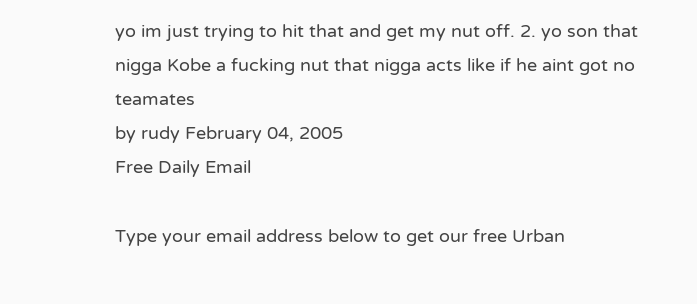yo im just trying to hit that and get my nut off. 2. yo son that nigga Kobe a fucking nut that nigga acts like if he aint got no teamates
by rudy February 04, 2005
Free Daily Email

Type your email address below to get our free Urban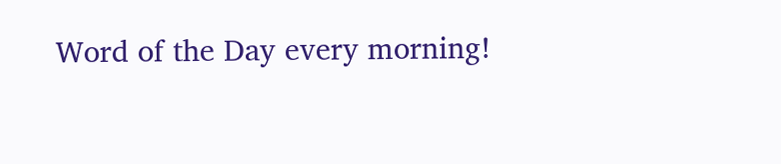Word of the Day every morning!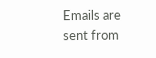Emails are sent from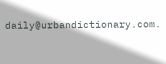daily@urbandictionary.com.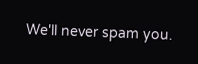We'll never spam you.